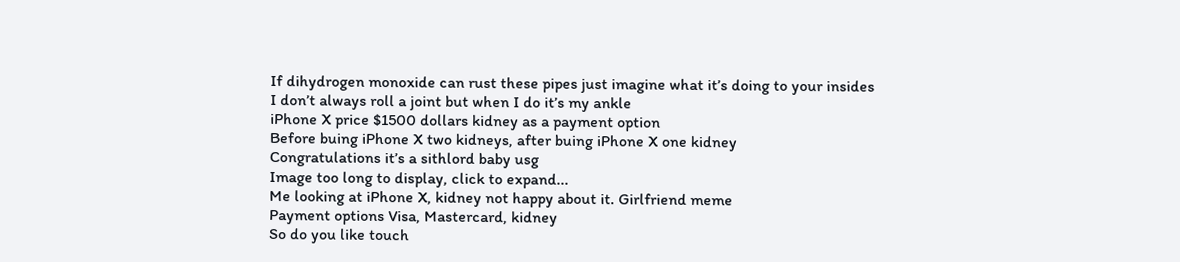If dihydrogen monoxide can rust these pipes just imagine what it’s doing to your insides
I don’t always roll a joint but when I do it’s my ankle
iPhone X price $1500 dollars kidney as a payment option
Before buing iPhone X two kidneys, after buing iPhone X one kidney
Congratulations it’s a sithlord baby usg
Image too long to display, click to expand...
Me looking at iPhone X, kidney not happy about it. Girlfriend meme
Payment options Visa, Mastercard, kidney
So do you like touch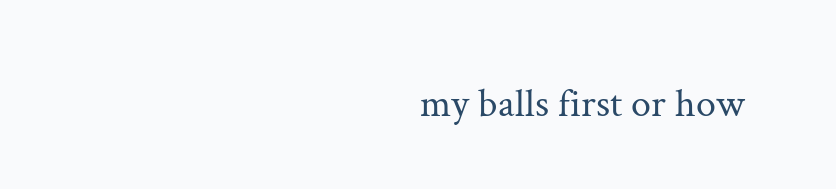my balls first or how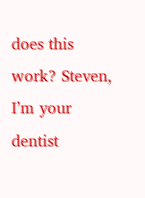does this work? Steven, I’m your dentist